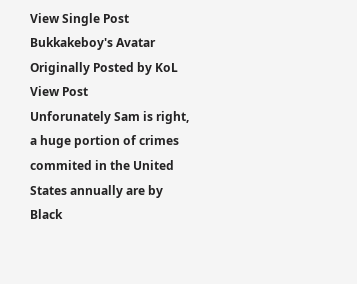View Single Post
Bukkakeboy's Avatar
Originally Posted by KoL View Post
Unforunately Sam is right, a huge portion of crimes commited in the United States annually are by Black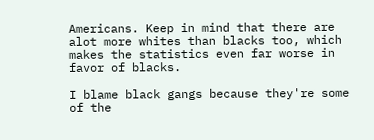Americans. Keep in mind that there are alot more whites than blacks too, which makes the statistics even far worse in favor of blacks.

I blame black gangs because they're some of the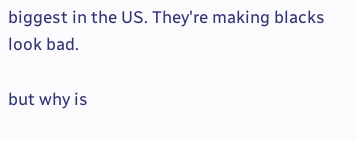biggest in the US. They're making blacks look bad.

but why is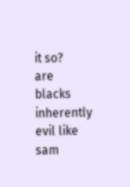it so?
are blacks inherently evil like sam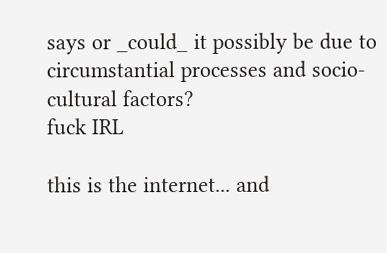says or _could_ it possibly be due to circumstantial processes and socio-cultural factors?
fuck IRL

this is the internet... and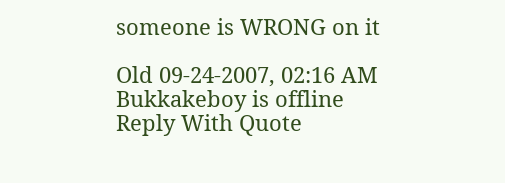someone is WRONG on it

Old 09-24-2007, 02:16 AM Bukkakeboy is offline
Reply With Quote